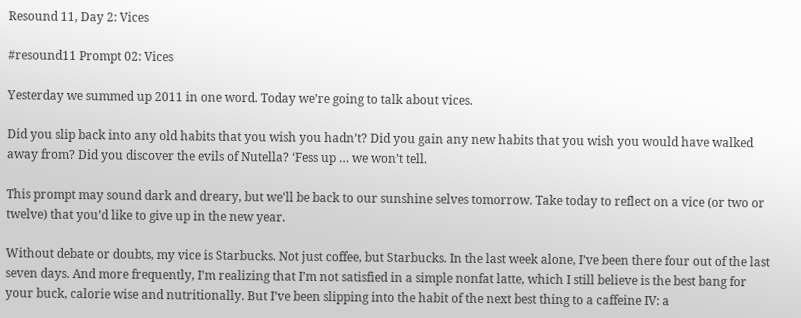Resound 11, Day 2: Vices

#resound11 Prompt 02: Vices

Yesterday we summed up 2011 in one word. Today we’re going to talk about vices.

Did you slip back into any old habits that you wish you hadn’t? Did you gain any new habits that you wish you would have walked away from? Did you discover the evils of Nutella? ‘Fess up … we won’t tell.

This prompt may sound dark and dreary, but we’ll be back to our sunshine selves tomorrow. Take today to reflect on a vice (or two or twelve) that you’d like to give up in the new year.

Without debate or doubts, my vice is Starbucks. Not just coffee, but Starbucks. In the last week alone, I’ve been there four out of the last seven days. And more frequently, I’m realizing that I’m not satisfied in a simple nonfat latte, which I still believe is the best bang for your buck, calorie wise and nutritionally. But I’ve been slipping into the habit of the next best thing to a caffeine IV: a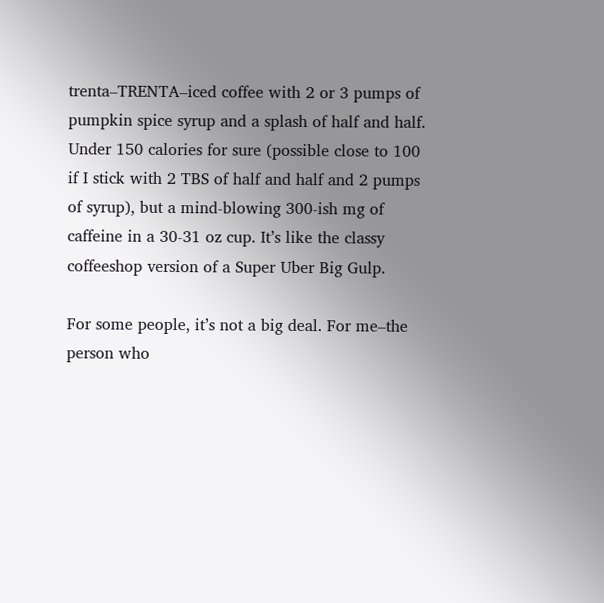trenta–TRENTA–iced coffee with 2 or 3 pumps of pumpkin spice syrup and a splash of half and half. Under 150 calories for sure (possible close to 100 if I stick with 2 TBS of half and half and 2 pumps of syrup), but a mind-blowing 300-ish mg of caffeine in a 30-31 oz cup. It’s like the classy coffeeshop version of a Super Uber Big Gulp.

For some people, it’s not a big deal. For me–the person who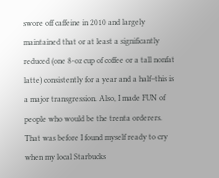swore off caffeine in 2010 and largely maintained that or at least a significantly reduced (one 8-oz cup of coffee or a tall nonfat latte) consistently for a year and a half–this is a major transgression. Also, I made FUN of people who would be the trenta orderers. That was before I found myself ready to cry when my local Starbucks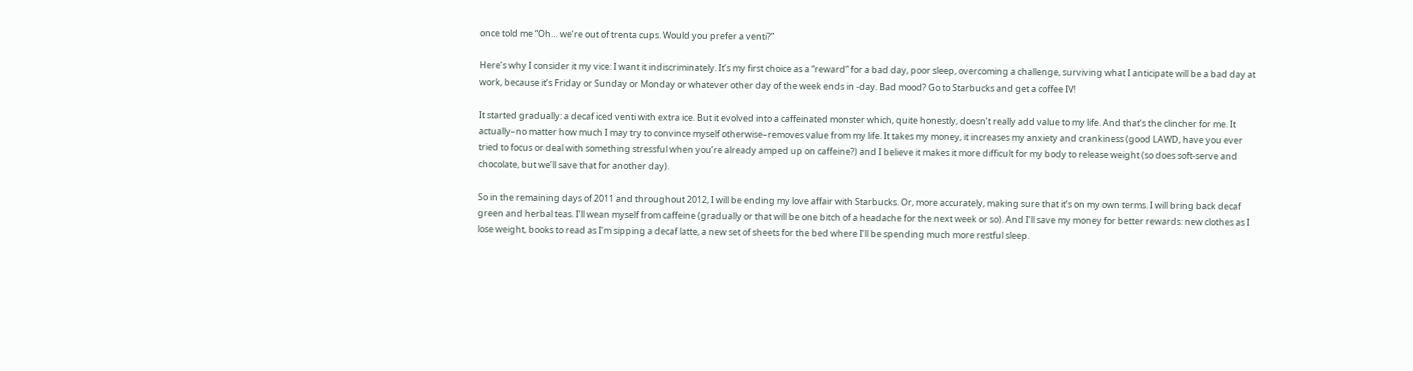once told me “Oh… we’re out of trenta cups. Would you prefer a venti?”

Here’s why I consider it my vice: I want it indiscriminately. It’s my first choice as a “reward” for a bad day, poor sleep, overcoming a challenge, surviving what I anticipate will be a bad day at work, because it’s Friday or Sunday or Monday or whatever other day of the week ends in -day. Bad mood? Go to Starbucks and get a coffee IV!

It started gradually: a decaf iced venti with extra ice. But it evolved into a caffeinated monster which, quite honestly, doesn’t really add value to my life. And that’s the clincher for me. It actually–no matter how much I may try to convince myself otherwise–removes value from my life. It takes my money, it increases my anxiety and crankiness (good LAWD, have you ever tried to focus or deal with something stressful when you’re already amped up on caffeine?) and I believe it makes it more difficult for my body to release weight (so does soft-serve and chocolate, but we’ll save that for another day).

So in the remaining days of 2011 and throughout 2012, I will be ending my love affair with Starbucks. Or, more accurately, making sure that it’s on my own terms. I will bring back decaf green and herbal teas. I’ll wean myself from caffeine (gradually or that will be one bitch of a headache for the next week or so). And I’ll save my money for better rewards: new clothes as I lose weight, books to read as I’m sipping a decaf latte, a new set of sheets for the bed where I’ll be spending much more restful sleep.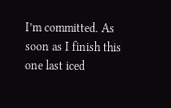I’m committed. As soon as I finish this one last iced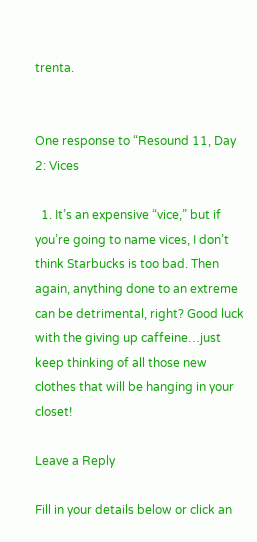trenta.


One response to “Resound 11, Day 2: Vices

  1. It’s an expensive “vice,” but if you’re going to name vices, I don’t think Starbucks is too bad. Then again, anything done to an extreme can be detrimental, right? Good luck with the giving up caffeine…just keep thinking of all those new clothes that will be hanging in your closet!

Leave a Reply

Fill in your details below or click an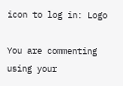icon to log in: Logo

You are commenting using your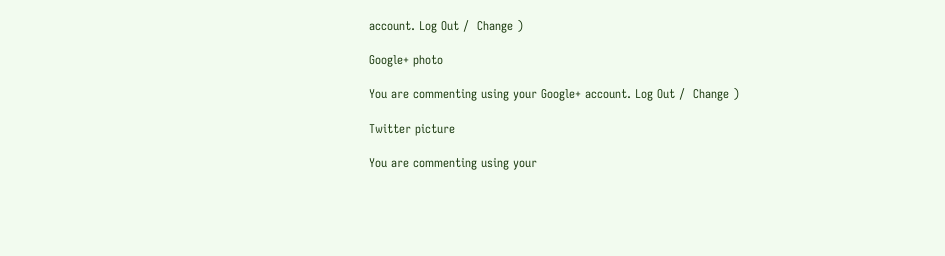account. Log Out /  Change )

Google+ photo

You are commenting using your Google+ account. Log Out /  Change )

Twitter picture

You are commenting using your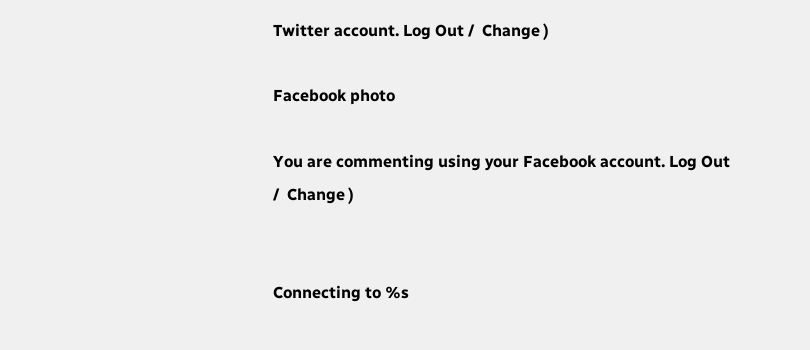Twitter account. Log Out /  Change )

Facebook photo

You are commenting using your Facebook account. Log Out /  Change )


Connecting to %s